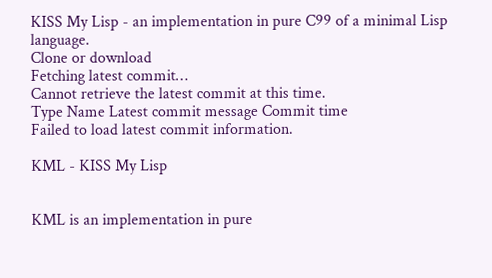KISS My Lisp - an implementation in pure C99 of a minimal Lisp language.
Clone or download
Fetching latest commit…
Cannot retrieve the latest commit at this time.
Type Name Latest commit message Commit time
Failed to load latest commit information.

KML - KISS My Lisp


KML is an implementation in pure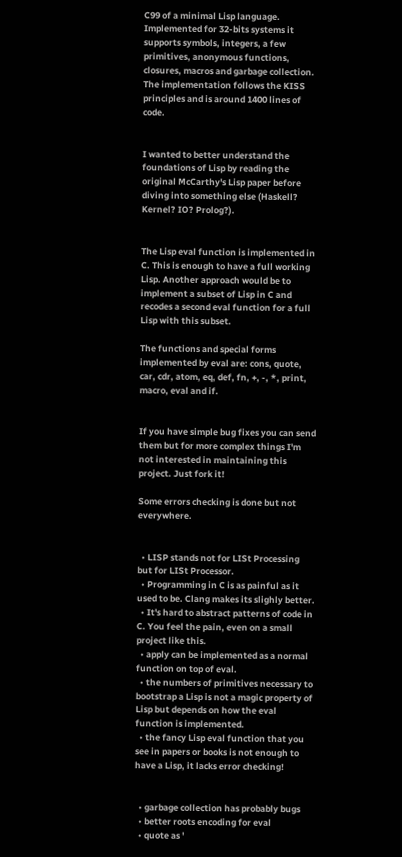C99 of a minimal Lisp language. Implemented for 32-bits systems it supports symbols, integers, a few primitives, anonymous functions, closures, macros and garbage collection. The implementation follows the KISS principles and is around 1400 lines of code.


I wanted to better understand the foundations of Lisp by reading the original McCarthy's Lisp paper before diving into something else (Haskell? Kernel? IO? Prolog?).


The Lisp eval function is implemented in C. This is enough to have a full working Lisp. Another approach would be to implement a subset of Lisp in C and recodes a second eval function for a full Lisp with this subset.

The functions and special forms implemented by eval are: cons, quote, car, cdr, atom, eq, def, fn, +, -, *, print, macro, eval and if.


If you have simple bug fixes you can send them but for more complex things I'm not interested in maintaining this project. Just fork it!

Some errors checking is done but not everywhere.


  • LISP stands not for LISt Processing but for LISt Processor.
  • Programming in C is as painful as it used to be. Clang makes its slighly better.
  • It's hard to abstract patterns of code in C. You feel the pain, even on a small project like this.
  • apply can be implemented as a normal function on top of eval.
  • the numbers of primitives necessary to bootstrap a Lisp is not a magic property of Lisp but depends on how the eval function is implemented.
  • the fancy Lisp eval function that you see in papers or books is not enough to have a Lisp, it lacks error checking!


  • garbage collection has probably bugs
  • better roots encoding for eval
  • quote as '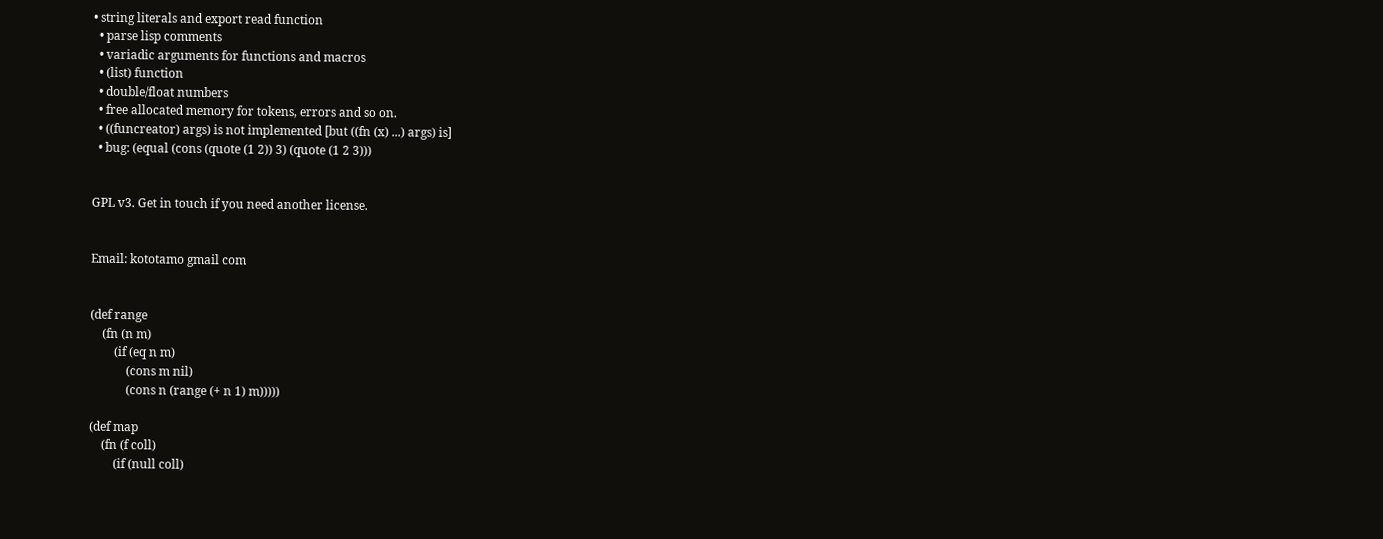• string literals and export read function
  • parse lisp comments
  • variadic arguments for functions and macros
  • (list) function
  • double/float numbers
  • free allocated memory for tokens, errors and so on.
  • ((funcreator) args) is not implemented [but ((fn (x) ...) args) is]
  • bug: (equal (cons (quote (1 2)) 3) (quote (1 2 3)))


GPL v3. Get in touch if you need another license.


Email: kototamo gmail com


(def range
    (fn (n m)
        (if (eq n m)
            (cons m nil)
            (cons n (range (+ n 1) m)))))

(def map
    (fn (f coll)
        (if (null coll)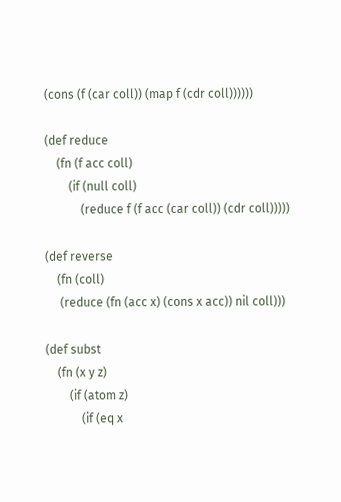(cons (f (car coll)) (map f (cdr coll))))))

(def reduce
    (fn (f acc coll)
        (if (null coll)
            (reduce f (f acc (car coll)) (cdr coll)))))

(def reverse
    (fn (coll)
     (reduce (fn (acc x) (cons x acc)) nil coll)))

(def subst
    (fn (x y z)
        (if (atom z)
            (if (eq x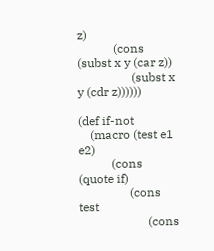z)
            (cons (subst x y (car z))
                  (subst x y (cdr z))))))

(def if-not
    (macro (test e1 e2)
           (cons (quote if)
                 (cons test
                       (cons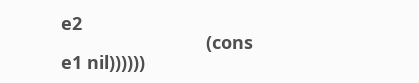e2
                             (cons e1 nil))))))